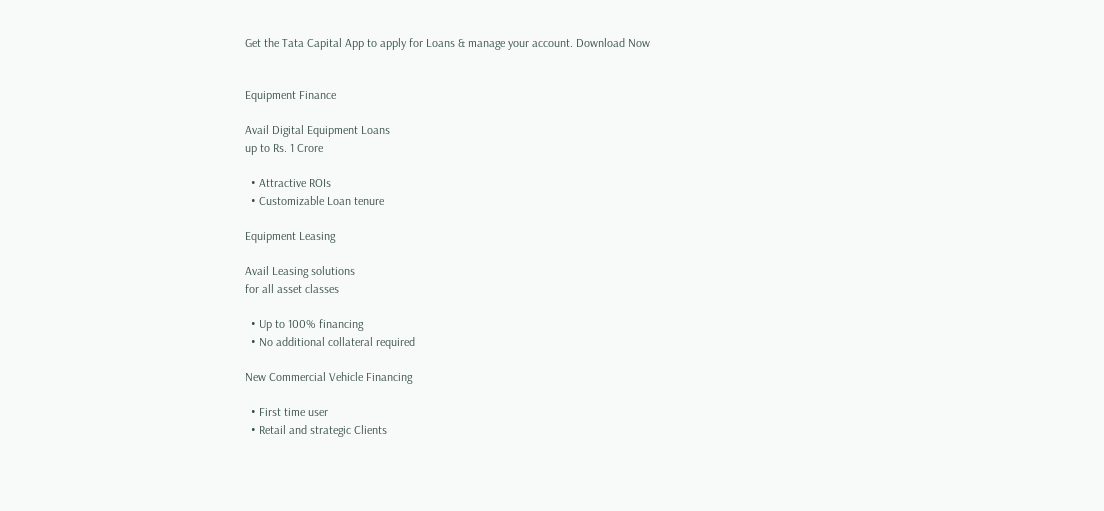Get the Tata Capital App to apply for Loans & manage your account. Download Now


Equipment Finance

Avail Digital Equipment Loans
up to Rs. 1 Crore

  • Attractive ROIs
  • Customizable Loan tenure

Equipment Leasing

Avail Leasing solutions
for all asset classes

  • Up to 100% financing
  • No additional collateral required

New Commercial Vehicle Financing

  • First time user
  • Retail and strategic Clients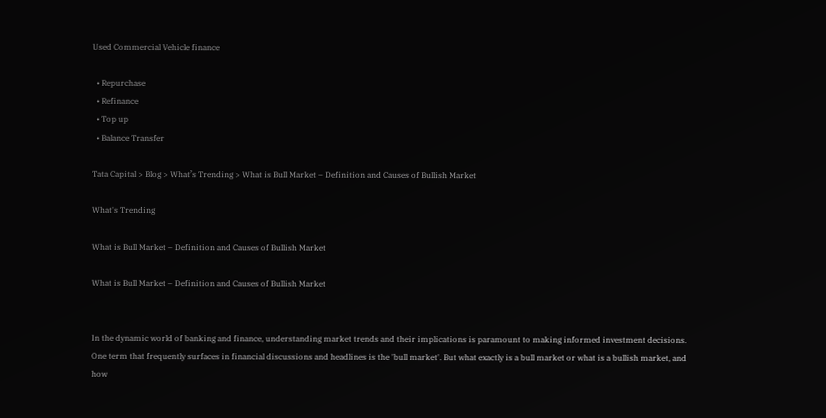Used Commercial Vehicle finance

  • Repurchase
  • Refinance
  • Top up
  • Balance Transfer

Tata Capital > Blog > What’s Trending > What is Bull Market – Definition and Causes of Bullish Market

What's Trending

What is Bull Market – Definition and Causes of Bullish Market

What is Bull Market – Definition and Causes of Bullish Market


In the dynamic world of banking and finance, understanding market trends and their implications is paramount to making informed investment decisions. One term that frequently surfaces in financial discussions and headlines is the 'bull market'. But what exactly is a bull market or what is a bullish market, and how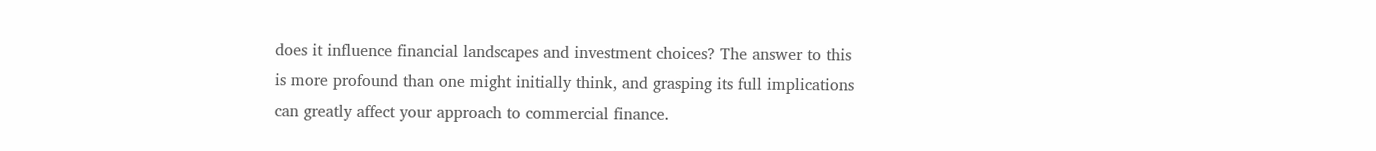does it influence financial landscapes and investment choices? The answer to this is more profound than one might initially think, and grasping its full implications can greatly affect your approach to commercial finance.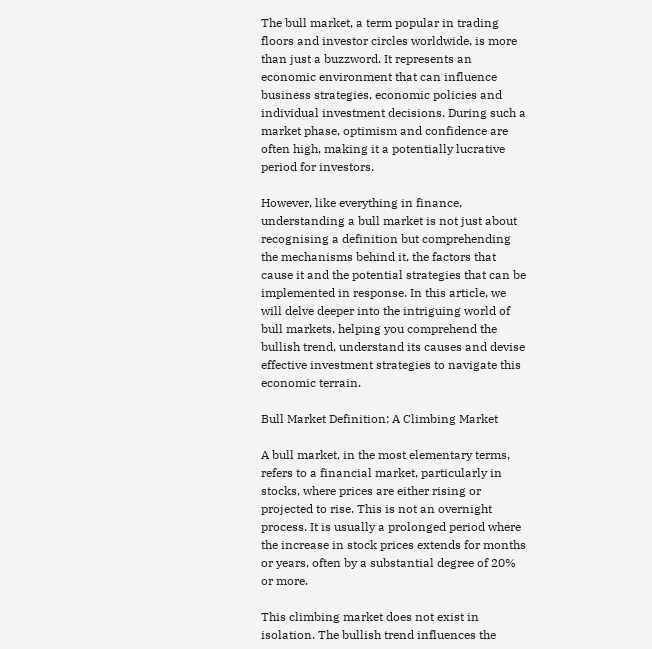The bull market, a term popular in trading floors and investor circles worldwide, is more than just a buzzword. It represents an economic environment that can influence business strategies, economic policies and individual investment decisions. During such a market phase, optimism and confidence are often high, making it a potentially lucrative period for investors.

However, like everything in finance, understanding a bull market is not just about recognising a definition but comprehending the mechanisms behind it, the factors that cause it and the potential strategies that can be implemented in response. In this article, we will delve deeper into the intriguing world of bull markets, helping you comprehend the bullish trend, understand its causes and devise effective investment strategies to navigate this economic terrain.

Bull Market Definition: A Climbing Market

A bull market, in the most elementary terms, refers to a financial market, particularly in stocks, where prices are either rising or projected to rise. This is not an overnight process. It is usually a prolonged period where the increase in stock prices extends for months or years, often by a substantial degree of 20% or more.

This climbing market does not exist in isolation. The bullish trend influences the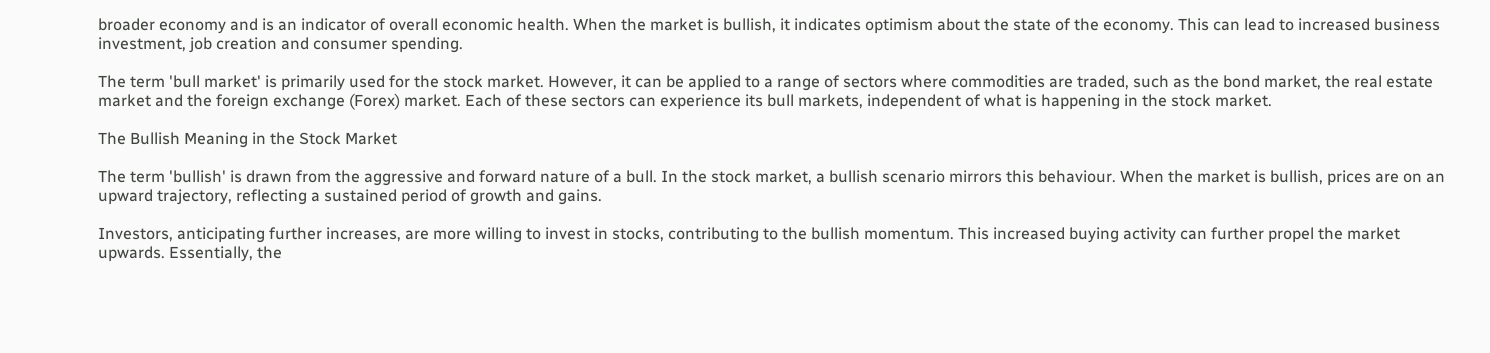broader economy and is an indicator of overall economic health. When the market is bullish, it indicates optimism about the state of the economy. This can lead to increased business investment, job creation and consumer spending.

The term 'bull market' is primarily used for the stock market. However, it can be applied to a range of sectors where commodities are traded, such as the bond market, the real estate market and the foreign exchange (Forex) market. Each of these sectors can experience its bull markets, independent of what is happening in the stock market.

The Bullish Meaning in the Stock Market

The term 'bullish' is drawn from the aggressive and forward nature of a bull. In the stock market, a bullish scenario mirrors this behaviour. When the market is bullish, prices are on an upward trajectory, reflecting a sustained period of growth and gains.

Investors, anticipating further increases, are more willing to invest in stocks, contributing to the bullish momentum. This increased buying activity can further propel the market upwards. Essentially, the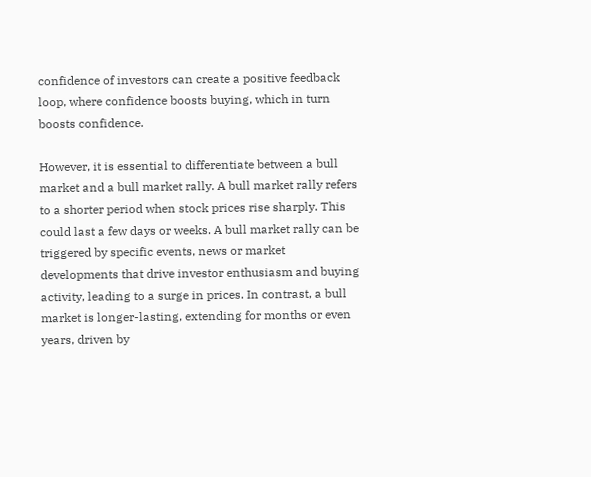confidence of investors can create a positive feedback loop, where confidence boosts buying, which in turn boosts confidence.

However, it is essential to differentiate between a bull market and a bull market rally. A bull market rally refers to a shorter period when stock prices rise sharply. This could last a few days or weeks. A bull market rally can be triggered by specific events, news or market developments that drive investor enthusiasm and buying activity, leading to a surge in prices. In contrast, a bull market is longer-lasting, extending for months or even years, driven by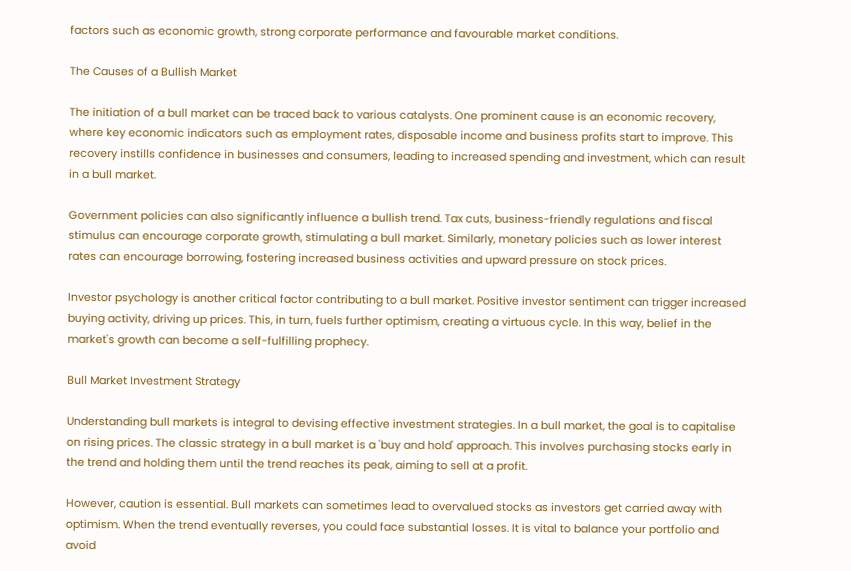factors such as economic growth, strong corporate performance and favourable market conditions.

The Causes of a Bullish Market

The initiation of a bull market can be traced back to various catalysts. One prominent cause is an economic recovery, where key economic indicators such as employment rates, disposable income and business profits start to improve. This recovery instills confidence in businesses and consumers, leading to increased spending and investment, which can result in a bull market.

Government policies can also significantly influence a bullish trend. Tax cuts, business-friendly regulations and fiscal stimulus can encourage corporate growth, stimulating a bull market. Similarly, monetary policies such as lower interest rates can encourage borrowing, fostering increased business activities and upward pressure on stock prices.

Investor psychology is another critical factor contributing to a bull market. Positive investor sentiment can trigger increased buying activity, driving up prices. This, in turn, fuels further optimism, creating a virtuous cycle. In this way, belief in the market's growth can become a self-fulfilling prophecy.

Bull Market Investment Strategy

Understanding bull markets is integral to devising effective investment strategies. In a bull market, the goal is to capitalise on rising prices. The classic strategy in a bull market is a 'buy and hold' approach. This involves purchasing stocks early in the trend and holding them until the trend reaches its peak, aiming to sell at a profit.

However, caution is essential. Bull markets can sometimes lead to overvalued stocks as investors get carried away with optimism. When the trend eventually reverses, you could face substantial losses. It is vital to balance your portfolio and avoid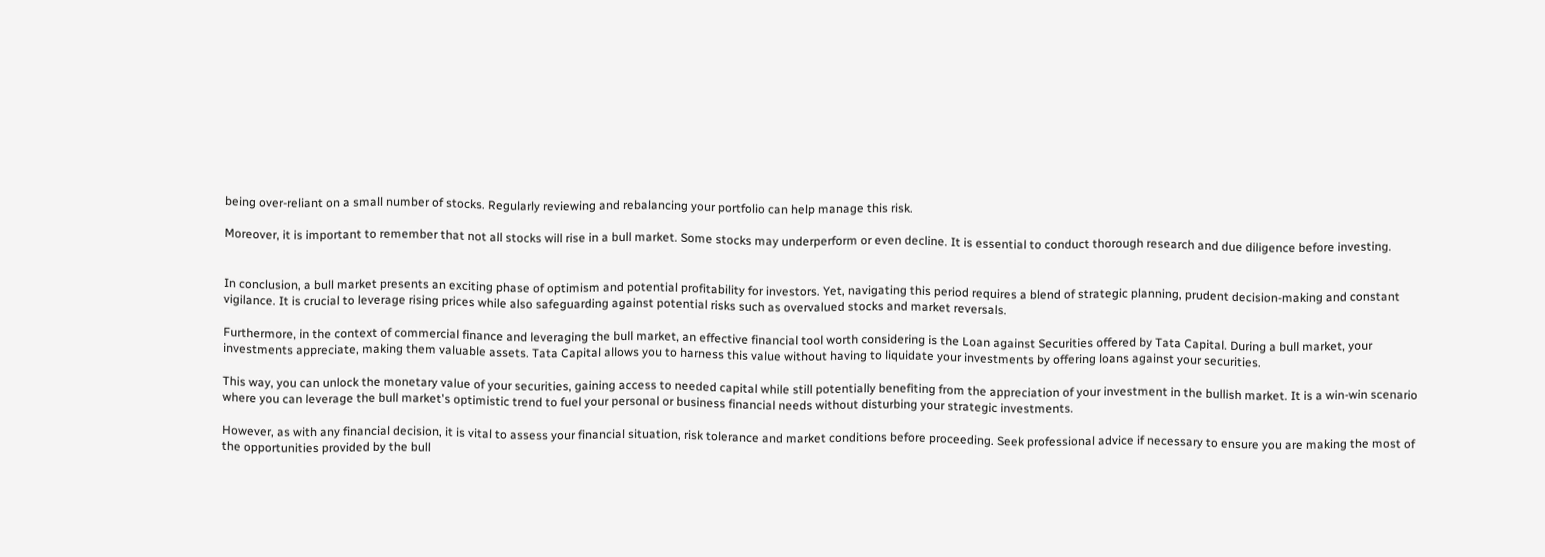being over-reliant on a small number of stocks. Regularly reviewing and rebalancing your portfolio can help manage this risk.

Moreover, it is important to remember that not all stocks will rise in a bull market. Some stocks may underperform or even decline. It is essential to conduct thorough research and due diligence before investing.


In conclusion, a bull market presents an exciting phase of optimism and potential profitability for investors. Yet, navigating this period requires a blend of strategic planning, prudent decision-making and constant vigilance. It is crucial to leverage rising prices while also safeguarding against potential risks such as overvalued stocks and market reversals.

Furthermore, in the context of commercial finance and leveraging the bull market, an effective financial tool worth considering is the Loan against Securities offered by Tata Capital. During a bull market, your investments appreciate, making them valuable assets. Tata Capital allows you to harness this value without having to liquidate your investments by offering loans against your securities.

This way, you can unlock the monetary value of your securities, gaining access to needed capital while still potentially benefiting from the appreciation of your investment in the bullish market. It is a win-win scenario where you can leverage the bull market's optimistic trend to fuel your personal or business financial needs without disturbing your strategic investments.

However, as with any financial decision, it is vital to assess your financial situation, risk tolerance and market conditions before proceeding. Seek professional advice if necessary to ensure you are making the most of the opportunities provided by the bull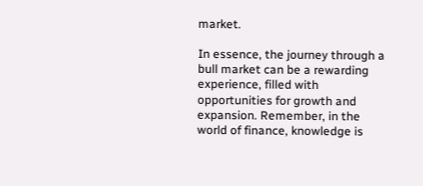market.

In essence, the journey through a bull market can be a rewarding experience, filled with opportunities for growth and expansion. Remember, in the world of finance, knowledge is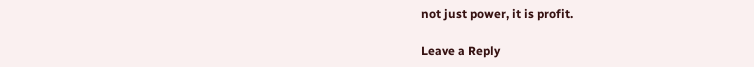not just power, it is profit.

Leave a Reply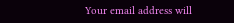Your email address will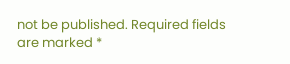not be published. Required fields are marked *